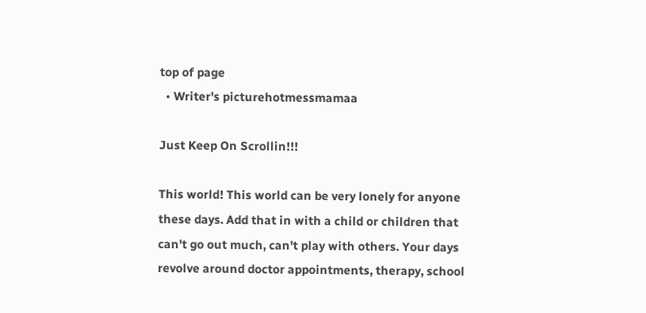top of page
  • Writer's picturehotmessmamaa

Just Keep On Scrollin!!!

This world! This world can be very lonely for anyone these days. Add that in with a child or children that can't go out much, can't play with others. Your days revolve around doctor appointments, therapy, school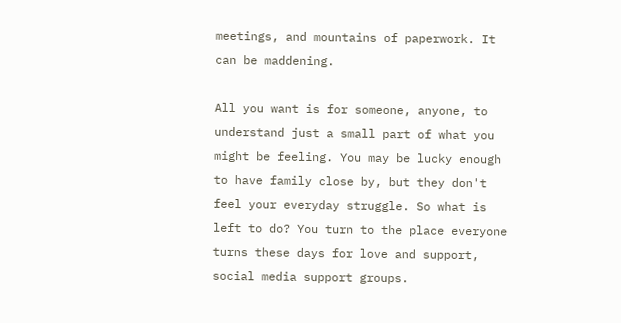meetings, and mountains of paperwork. It can be maddening.

All you want is for someone, anyone, to understand just a small part of what you might be feeling. You may be lucky enough to have family close by, but they don't feel your everyday struggle. So what is left to do? You turn to the place everyone turns these days for love and support, social media support groups.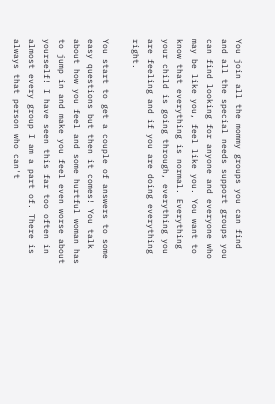You join all the mommy groups you can find and all the special needs support groups you can find looking for anyone and everyone who may be like you, feel like you. You want to know that everything is normal. Everything your child is going through, everything you are feeling and if you are doing everything right.

You start to get a couple of answers to some easy questions but then it comes! You talk about how you feel and some hurtful woman has to jump in and make you feel even worse about yourself! I have seen this far too often in almost every group I am a part of. There is always that person who can't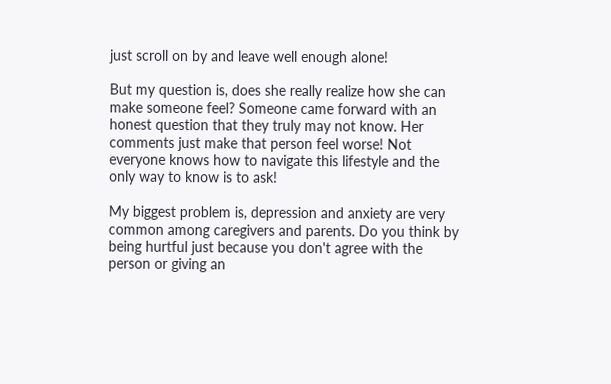just scroll on by and leave well enough alone!

But my question is, does she really realize how she can make someone feel? Someone came forward with an honest question that they truly may not know. Her comments just make that person feel worse! Not everyone knows how to navigate this lifestyle and the only way to know is to ask!

My biggest problem is, depression and anxiety are very common among caregivers and parents. Do you think by being hurtful just because you don't agree with the person or giving an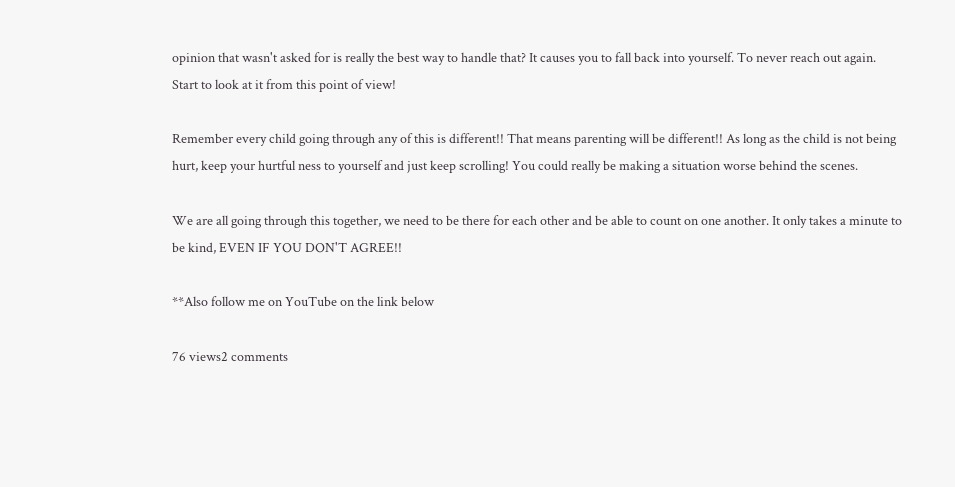opinion that wasn't asked for is really the best way to handle that? It causes you to fall back into yourself. To never reach out again. Start to look at it from this point of view!

Remember every child going through any of this is different!! That means parenting will be different!! As long as the child is not being hurt, keep your hurtful ness to yourself and just keep scrolling! You could really be making a situation worse behind the scenes.

We are all going through this together, we need to be there for each other and be able to count on one another. It only takes a minute to be kind, EVEN IF YOU DON'T AGREE!!

**Also follow me on YouTube on the link below

76 views2 comments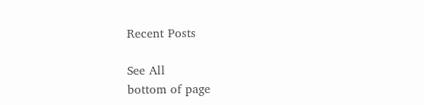Recent Posts

See All
bottom of page